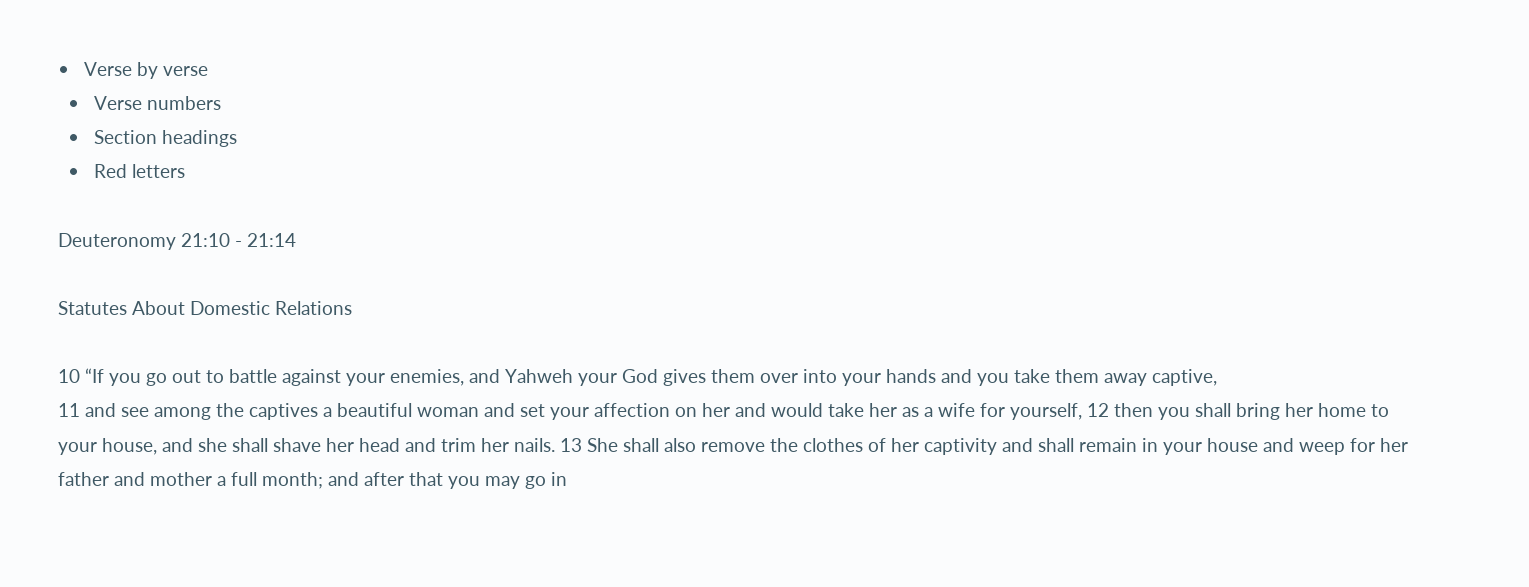•   Verse by verse
  •   Verse numbers
  •   Section headings
  •   Red letters

Deuteronomy 21:10 - 21:14

Statutes About Domestic Relations

10 “If you go out to battle against your enemies, and Yahweh your God gives them over into your hands and you take them away captive,
11 and see among the captives a beautiful woman and set your affection on her and would take her as a wife for yourself, 12 then you shall bring her home to your house, and she shall shave her head and trim her nails. 13 She shall also remove the clothes of her captivity and shall remain in your house and weep for her father and mother a full month; and after that you may go in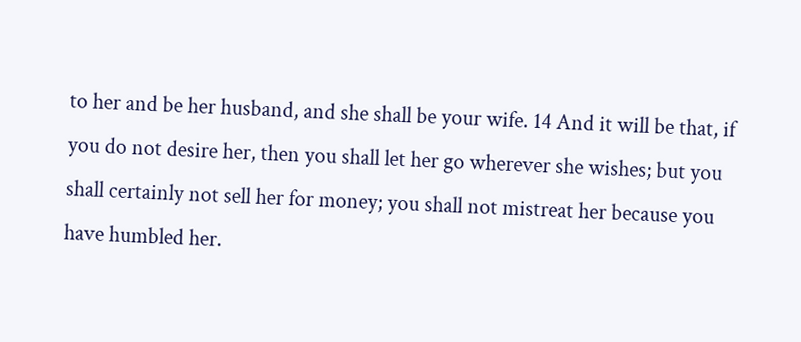to her and be her husband, and she shall be your wife. 14 And it will be that, if you do not desire her, then you shall let her go wherever she wishes; but you shall certainly not sell her for money; you shall not mistreat her because you have humbled her.